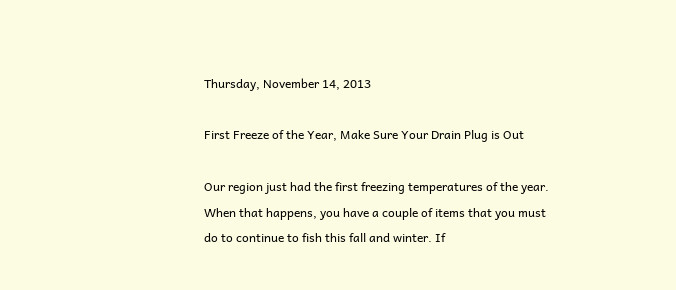Thursday, November 14, 2013

First Freeze of the Year, Make Sure Your Drain Plug is Out

Our region just had the first freezing temperatures of the year. When that happens, you have a couple of items that you must do to continue to fish this fall and winter. If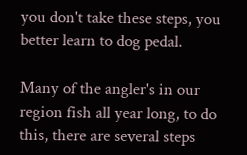you don't take these steps, you better learn to dog pedal.

Many of the angler's in our region fish all year long, to do this, there are several steps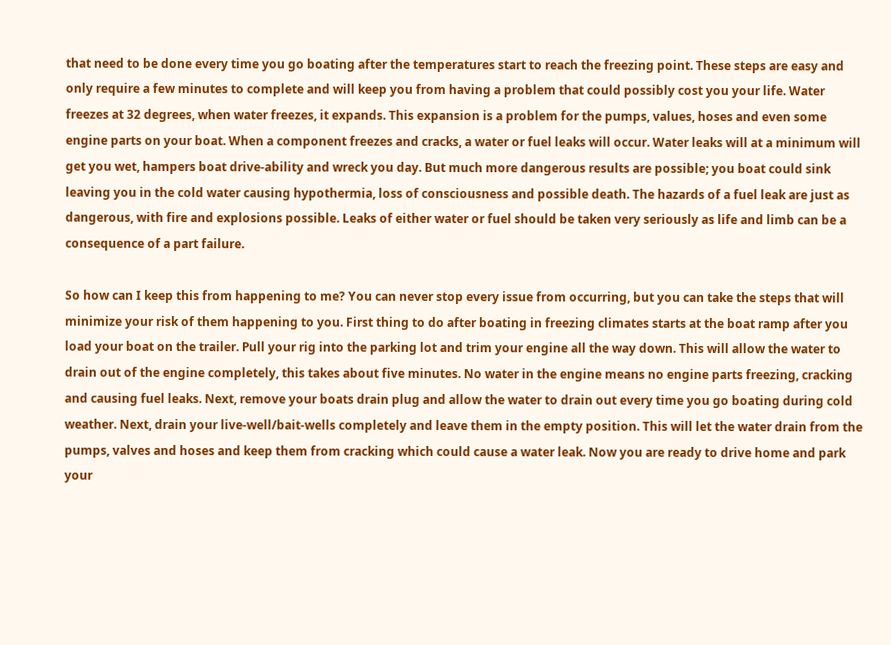that need to be done every time you go boating after the temperatures start to reach the freezing point. These steps are easy and only require a few minutes to complete and will keep you from having a problem that could possibly cost you your life. Water freezes at 32 degrees, when water freezes, it expands. This expansion is a problem for the pumps, values, hoses and even some engine parts on your boat. When a component freezes and cracks, a water or fuel leaks will occur. Water leaks will at a minimum will get you wet, hampers boat drive-ability and wreck you day. But much more dangerous results are possible; you boat could sink leaving you in the cold water causing hypothermia, loss of consciousness and possible death. The hazards of a fuel leak are just as dangerous, with fire and explosions possible. Leaks of either water or fuel should be taken very seriously as life and limb can be a consequence of a part failure.

So how can I keep this from happening to me? You can never stop every issue from occurring, but you can take the steps that will minimize your risk of them happening to you. First thing to do after boating in freezing climates starts at the boat ramp after you load your boat on the trailer. Pull your rig into the parking lot and trim your engine all the way down. This will allow the water to drain out of the engine completely, this takes about five minutes. No water in the engine means no engine parts freezing, cracking and causing fuel leaks. Next, remove your boats drain plug and allow the water to drain out every time you go boating during cold weather. Next, drain your live-well/bait-wells completely and leave them in the empty position. This will let the water drain from the pumps, valves and hoses and keep them from cracking which could cause a water leak. Now you are ready to drive home and park your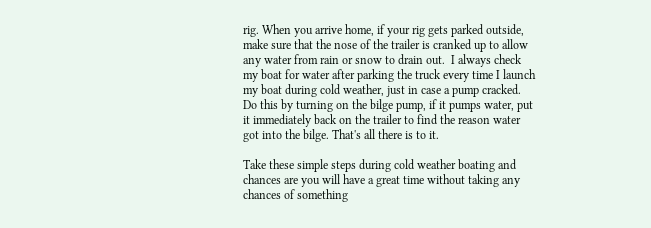rig. When you arrive home, if your rig gets parked outside, make sure that the nose of the trailer is cranked up to allow any water from rain or snow to drain out.  I always check my boat for water after parking the truck every time I launch my boat during cold weather, just in case a pump cracked. Do this by turning on the bilge pump, if it pumps water, put it immediately back on the trailer to find the reason water got into the bilge. That's all there is to it.

Take these simple steps during cold weather boating and chances are you will have a great time without taking any chances of something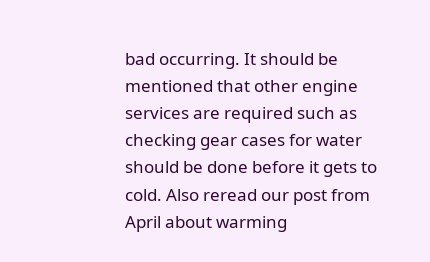bad occurring. It should be mentioned that other engine services are required such as checking gear cases for water should be done before it gets to cold. Also reread our post from April about warming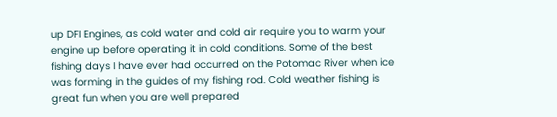up DFI Engines, as cold water and cold air require you to warm your engine up before operating it in cold conditions. Some of the best fishing days I have ever had occurred on the Potomac River when ice was forming in the guides of my fishing rod. Cold weather fishing is great fun when you are well prepared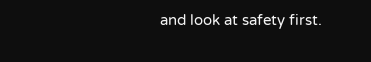and look at safety first.